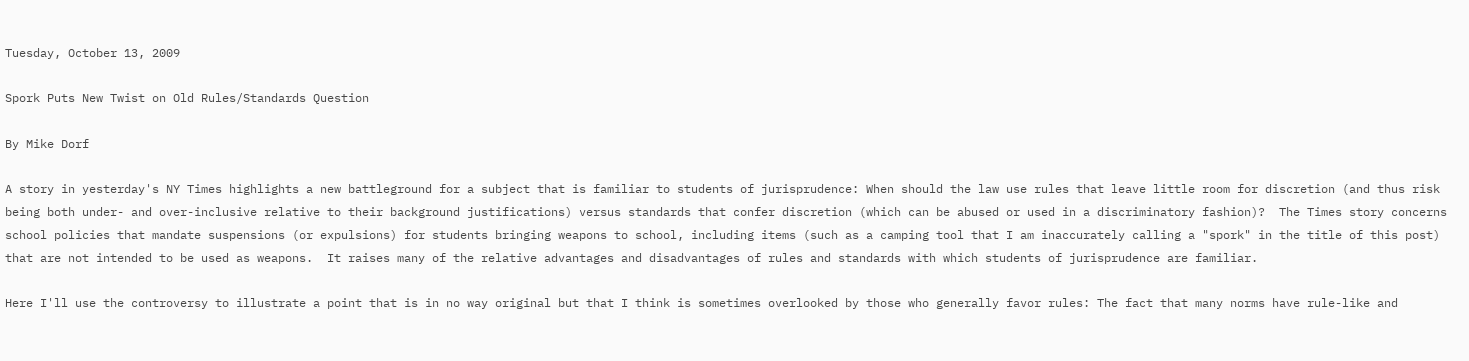Tuesday, October 13, 2009

Spork Puts New Twist on Old Rules/Standards Question

By Mike Dorf

A story in yesterday's NY Times highlights a new battleground for a subject that is familiar to students of jurisprudence: When should the law use rules that leave little room for discretion (and thus risk being both under- and over-inclusive relative to their background justifications) versus standards that confer discretion (which can be abused or used in a discriminatory fashion)?  The Times story concerns school policies that mandate suspensions (or expulsions) for students bringing weapons to school, including items (such as a camping tool that I am inaccurately calling a "spork" in the title of this post) that are not intended to be used as weapons.  It raises many of the relative advantages and disadvantages of rules and standards with which students of jurisprudence are familiar.

Here I'll use the controversy to illustrate a point that is in no way original but that I think is sometimes overlooked by those who generally favor rules: The fact that many norms have rule-like and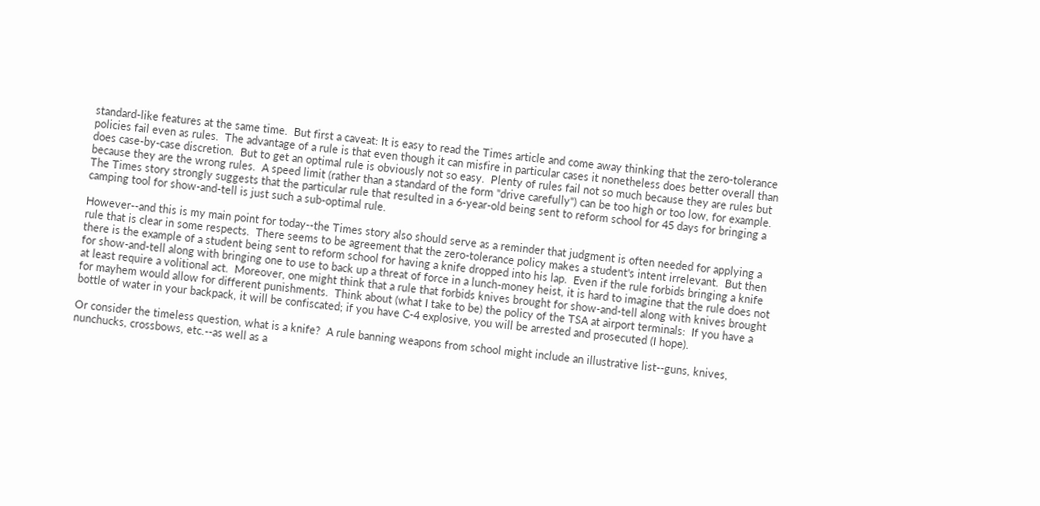standard-like features at the same time.  But first a caveat: It is easy to read the Times article and come away thinking that the zero-tolerance policies fail even as rules.  The advantage of a rule is that even though it can misfire in particular cases it nonetheless does better overall than does case-by-case discretion.  But to get an optimal rule is obviously not so easy.  Plenty of rules fail not so much because they are rules but because they are the wrong rules.  A speed limit (rather than a standard of the form "drive carefully") can be too high or too low, for example.  The Times story strongly suggests that the particular rule that resulted in a 6-year-old being sent to reform school for 45 days for bringing a camping tool for show-and-tell is just such a sub-optimal rule.

However--and this is my main point for today--the Times story also should serve as a reminder that judgment is often needed for applying a rule that is clear in some respects.  There seems to be agreement that the zero-tolerance policy makes a student's intent irrelevant.  But then there is the example of a student being sent to reform school for having a knife dropped into his lap.  Even if the rule forbids bringing a knife for show-and-tell along with bringing one to use to back up a threat of force in a lunch-money heist, it is hard to imagine that the rule does not at least require a volitional act.  Moreover, one might think that a rule that forbids knives brought for show-and-tell along with knives brought for mayhem would allow for different punishments.  Think about (what I take to be) the policy of the TSA at airport terminals:  If you have a bottle of water in your backpack, it will be confiscated; if you have C-4 explosive, you will be arrested and prosecuted (I hope).

Or consider the timeless question, what is a knife?  A rule banning weapons from school might include an illustrative list--guns, knives, nunchucks, crossbows, etc.--as well as a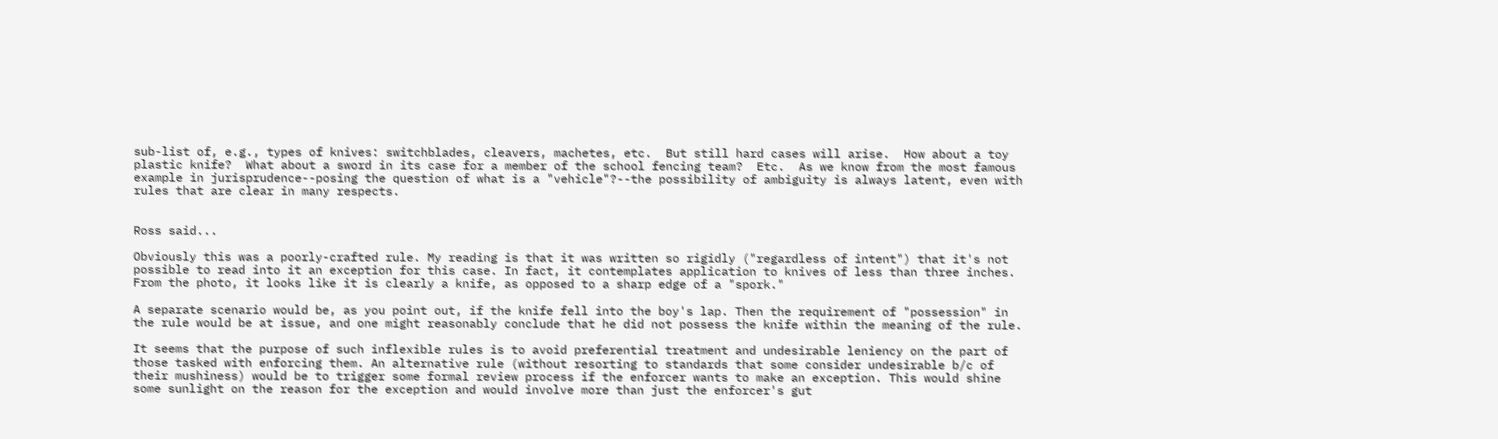sub-list of, e.g., types of knives: switchblades, cleavers, machetes, etc.  But still hard cases will arise.  How about a toy plastic knife?  What about a sword in its case for a member of the school fencing team?  Etc.  As we know from the most famous example in jurisprudence--posing the question of what is a "vehicle"?--the possibility of ambiguity is always latent, even with rules that are clear in many respects.


Ross said...

Obviously this was a poorly-crafted rule. My reading is that it was written so rigidly ("regardless of intent") that it's not possible to read into it an exception for this case. In fact, it contemplates application to knives of less than three inches. From the photo, it looks like it is clearly a knife, as opposed to a sharp edge of a "spork."

A separate scenario would be, as you point out, if the knife fell into the boy's lap. Then the requirement of "possession" in the rule would be at issue, and one might reasonably conclude that he did not possess the knife within the meaning of the rule.

It seems that the purpose of such inflexible rules is to avoid preferential treatment and undesirable leniency on the part of those tasked with enforcing them. An alternative rule (without resorting to standards that some consider undesirable b/c of their mushiness) would be to trigger some formal review process if the enforcer wants to make an exception. This would shine some sunlight on the reason for the exception and would involve more than just the enforcer's gut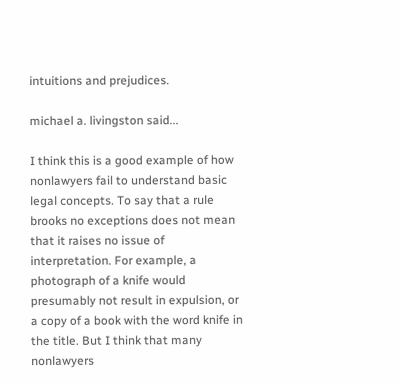intuitions and prejudices.

michael a. livingston said...

I think this is a good example of how nonlawyers fail to understand basic legal concepts. To say that a rule brooks no exceptions does not mean that it raises no issue of interpretation. For example, a photograph of a knife would presumably not result in expulsion, or a copy of a book with the word knife in the title. But I think that many nonlawyers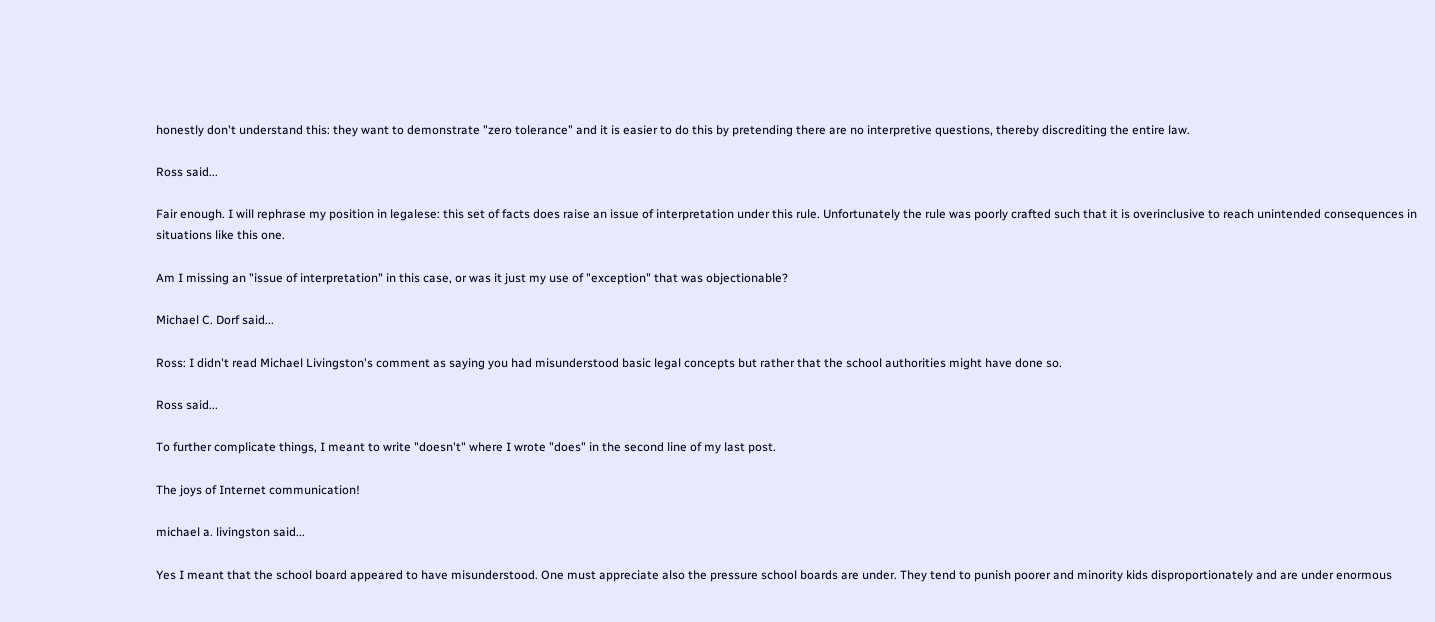honestly don't understand this: they want to demonstrate "zero tolerance" and it is easier to do this by pretending there are no interpretive questions, thereby discrediting the entire law.

Ross said...

Fair enough. I will rephrase my position in legalese: this set of facts does raise an issue of interpretation under this rule. Unfortunately the rule was poorly crafted such that it is overinclusive to reach unintended consequences in situations like this one.

Am I missing an "issue of interpretation" in this case, or was it just my use of "exception" that was objectionable?

Michael C. Dorf said...

Ross: I didn't read Michael Livingston's comment as saying you had misunderstood basic legal concepts but rather that the school authorities might have done so.

Ross said...

To further complicate things, I meant to write "doesn't" where I wrote "does" in the second line of my last post.

The joys of Internet communication!

michael a. livingston said...

Yes I meant that the school board appeared to have misunderstood. One must appreciate also the pressure school boards are under. They tend to punish poorer and minority kids disproportionately and are under enormous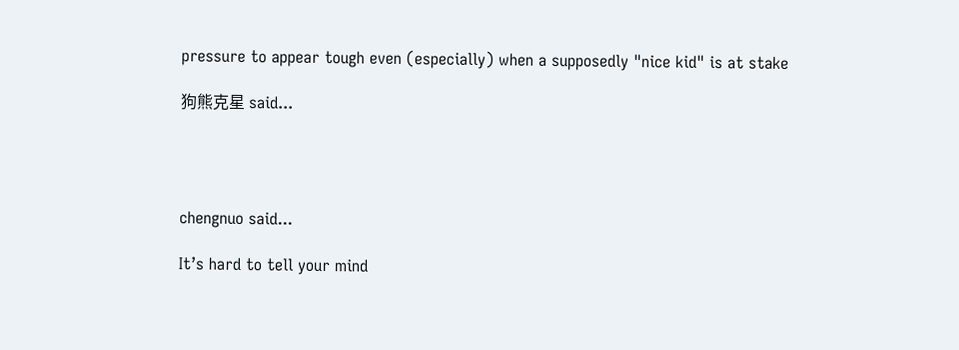pressure to appear tough even (especially) when a supposedly "nice kid" is at stake

狗熊克星 said...




chengnuo said...

It’s hard to tell your mind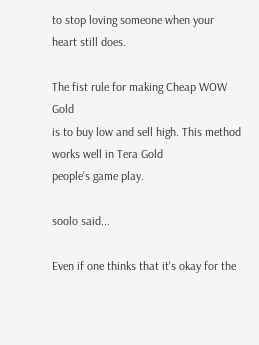to stop loving someone when your heart still does.

The fist rule for making Cheap WOW Gold
is to buy low and sell high. This method works well in Tera Gold
people’s game play.

soolo said...

Even if one thinks that it's okay for the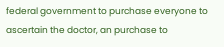federal government to purchase everyone to ascertain the doctor, an purchase to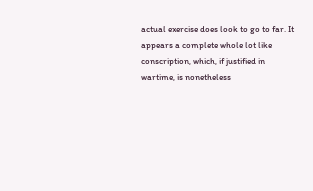actual exercise does look to go to far. It appears a complete whole lot like conscription, which, if justified in wartime, is nonetheless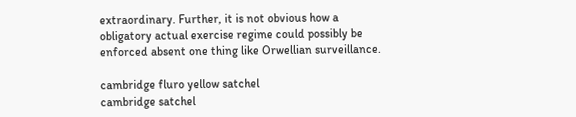extraordinary. Further, it is not obvious how a obligatory actual exercise regime could possibly be enforced absent one thing like Orwellian surveillance.

cambridge fluro yellow satchel
cambridge satchel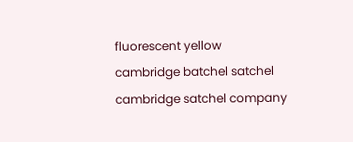fluorescent yellow
cambridge batchel satchel
cambridge satchel company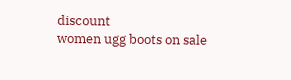discount
women ugg boots on sale